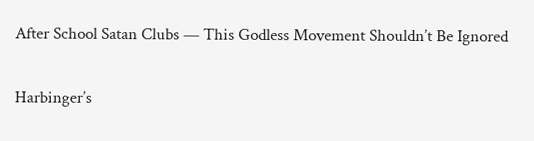After School Satan Clubs — This Godless Movement Shouldn’t Be Ignored

Harbinger’s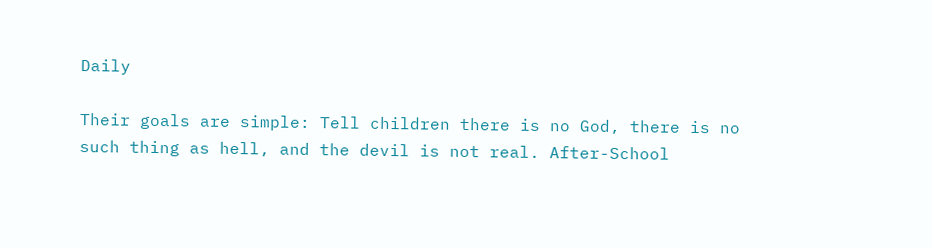Daily

Their goals are simple: Tell children there is no God, there is no such thing as hell, and the devil is not real. After-School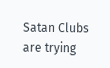Satan Clubs are trying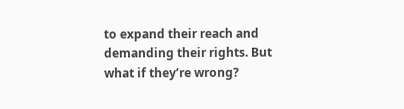to expand their reach and demanding their rights. But what if they’re wrong?